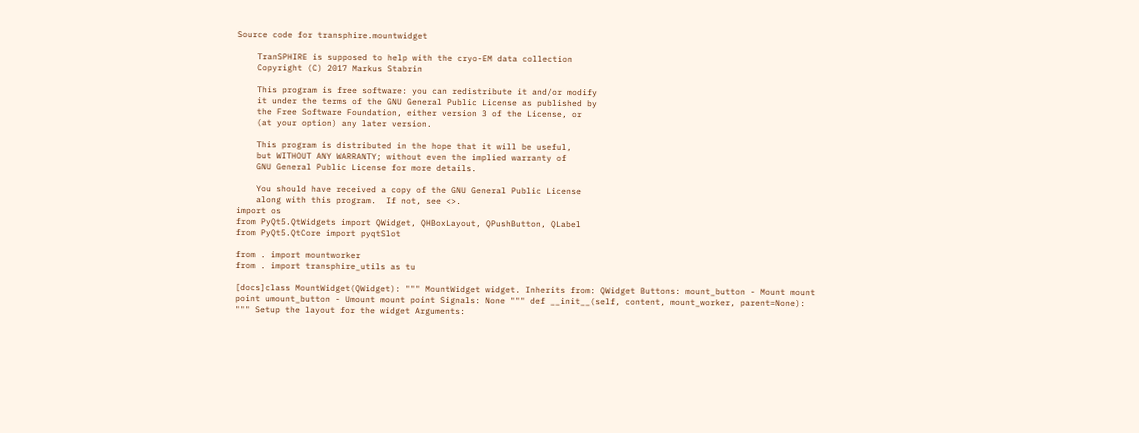Source code for transphire.mountwidget

    TranSPHIRE is supposed to help with the cryo-EM data collection
    Copyright (C) 2017 Markus Stabrin

    This program is free software: you can redistribute it and/or modify
    it under the terms of the GNU General Public License as published by
    the Free Software Foundation, either version 3 of the License, or
    (at your option) any later version.

    This program is distributed in the hope that it will be useful,
    but WITHOUT ANY WARRANTY; without even the implied warranty of
    GNU General Public License for more details.

    You should have received a copy of the GNU General Public License
    along with this program.  If not, see <>.
import os
from PyQt5.QtWidgets import QWidget, QHBoxLayout, QPushButton, QLabel
from PyQt5.QtCore import pyqtSlot

from . import mountworker
from . import transphire_utils as tu

[docs]class MountWidget(QWidget): """ MountWidget widget. Inherits from: QWidget Buttons: mount_button - Mount mount point umount_button - Umount mount point Signals: None """ def __init__(self, content, mount_worker, parent=None): """ Setup the layout for the widget Arguments: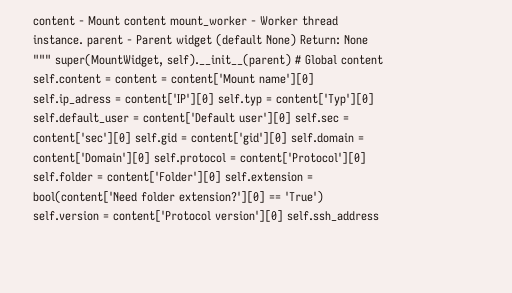content - Mount content mount_worker - Worker thread instance. parent - Parent widget (default None) Return: None """ super(MountWidget, self).__init__(parent) # Global content self.content = content = content['Mount name'][0] self.ip_adress = content['IP'][0] self.typ = content['Typ'][0] self.default_user = content['Default user'][0] self.sec = content['sec'][0] self.gid = content['gid'][0] self.domain = content['Domain'][0] self.protocol = content['Protocol'][0] self.folder = content['Folder'][0] self.extension = bool(content['Need folder extension?'][0] == 'True') self.version = content['Protocol version'][0] self.ssh_address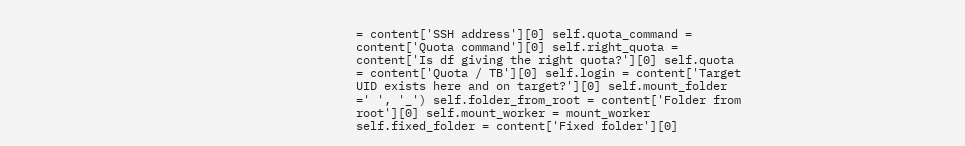= content['SSH address'][0] self.quota_command = content['Quota command'][0] self.right_quota = content['Is df giving the right quota?'][0] self.quota = content['Quota / TB'][0] self.login = content['Target UID exists here and on target?'][0] self.mount_folder =' ', '_') self.folder_from_root = content['Folder from root'][0] self.mount_worker = mount_worker self.fixed_folder = content['Fixed folder'][0]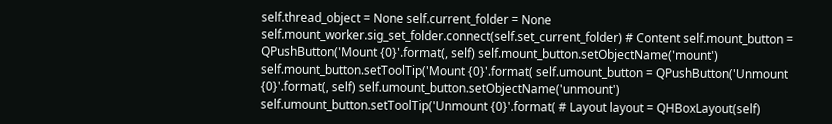self.thread_object = None self.current_folder = None self.mount_worker.sig_set_folder.connect(self.set_current_folder) # Content self.mount_button = QPushButton('Mount {0}'.format(, self) self.mount_button.setObjectName('mount') self.mount_button.setToolTip('Mount {0}'.format( self.umount_button = QPushButton('Unmount {0}'.format(, self) self.umount_button.setObjectName('unmount') self.umount_button.setToolTip('Unmount {0}'.format( # Layout layout = QHBoxLayout(self)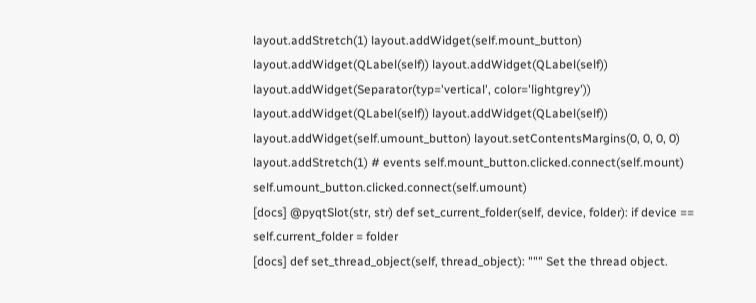layout.addStretch(1) layout.addWidget(self.mount_button) layout.addWidget(QLabel(self)) layout.addWidget(QLabel(self)) layout.addWidget(Separator(typ='vertical', color='lightgrey')) layout.addWidget(QLabel(self)) layout.addWidget(QLabel(self)) layout.addWidget(self.umount_button) layout.setContentsMargins(0, 0, 0, 0) layout.addStretch(1) # events self.mount_button.clicked.connect(self.mount) self.umount_button.clicked.connect(self.umount)
[docs] @pyqtSlot(str, str) def set_current_folder(self, device, folder): if device == self.current_folder = folder
[docs] def set_thread_object(self, thread_object): """ Set the thread object.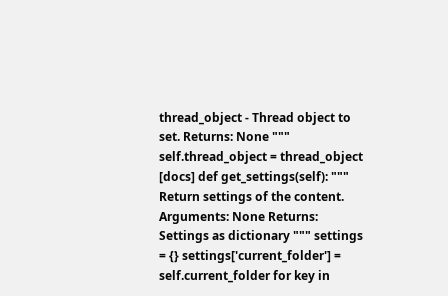thread_object - Thread object to set. Returns: None """ self.thread_object = thread_object
[docs] def get_settings(self): """ Return settings of the content. Arguments: None Returns: Settings as dictionary """ settings = {} settings['current_folder'] = self.current_folder for key in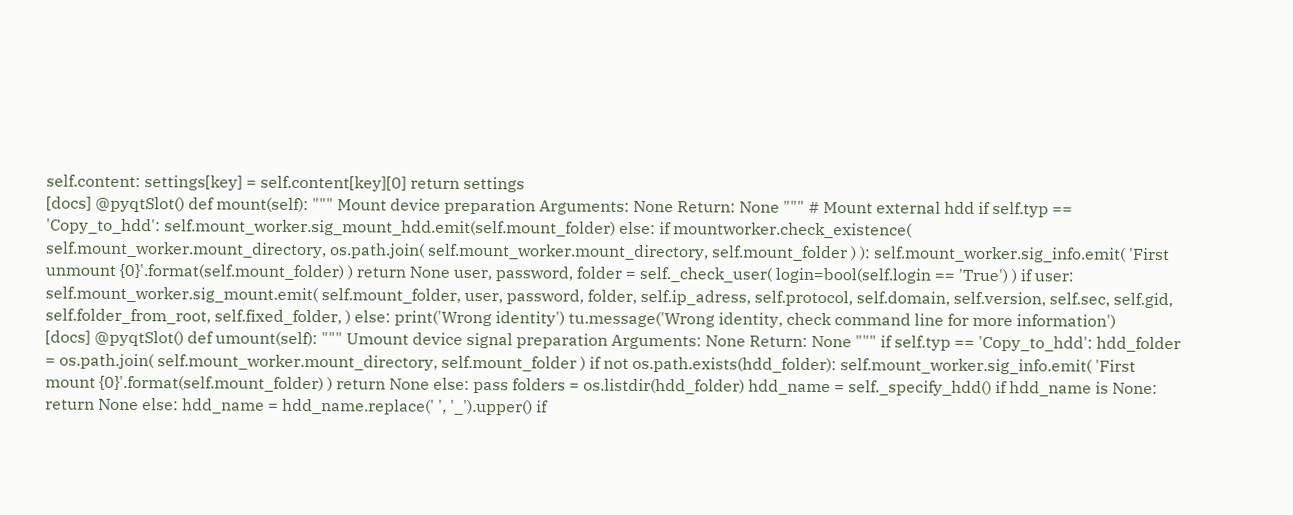self.content: settings[key] = self.content[key][0] return settings
[docs] @pyqtSlot() def mount(self): """ Mount device preparation Arguments: None Return: None """ # Mount external hdd if self.typ == 'Copy_to_hdd': self.mount_worker.sig_mount_hdd.emit(self.mount_folder) else: if mountworker.check_existence( self.mount_worker.mount_directory, os.path.join( self.mount_worker.mount_directory, self.mount_folder ) ): self.mount_worker.sig_info.emit( 'First unmount {0}'.format(self.mount_folder) ) return None user, password, folder = self._check_user( login=bool(self.login == 'True') ) if user: self.mount_worker.sig_mount.emit( self.mount_folder, user, password, folder, self.ip_adress, self.protocol, self.domain, self.version, self.sec, self.gid, self.folder_from_root, self.fixed_folder, ) else: print('Wrong identity') tu.message('Wrong identity, check command line for more information')
[docs] @pyqtSlot() def umount(self): """ Umount device signal preparation Arguments: None Return: None """ if self.typ == 'Copy_to_hdd': hdd_folder = os.path.join( self.mount_worker.mount_directory, self.mount_folder ) if not os.path.exists(hdd_folder): self.mount_worker.sig_info.emit( 'First mount {0}'.format(self.mount_folder) ) return None else: pass folders = os.listdir(hdd_folder) hdd_name = self._specify_hdd() if hdd_name is None: return None else: hdd_name = hdd_name.replace(' ', '_').upper() if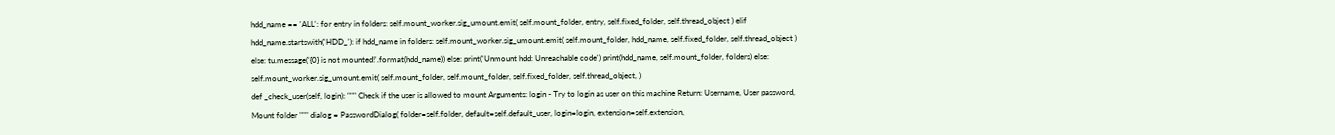hdd_name == 'ALL': for entry in folders: self.mount_worker.sig_umount.emit( self.mount_folder, entry, self.fixed_folder, self.thread_object ) elif hdd_name.startswith('HDD_'): if hdd_name in folders: self.mount_worker.sig_umount.emit( self.mount_folder, hdd_name, self.fixed_folder, self.thread_object ) else: tu.message('{0} is not mounted!'.format(hdd_name)) else: print('Unmount hdd: Unreachable code') print(hdd_name, self.mount_folder, folders) else: self.mount_worker.sig_umount.emit( self.mount_folder, self.mount_folder, self.fixed_folder, self.thread_object, )
def _check_user(self, login): """ Check if the user is allowed to mount Arguments: login - Try to login as user on this machine Return: Username, User password, Mount folder """ dialog = PasswordDialog( folder=self.folder, default=self.default_user, login=login, extension=self.extension,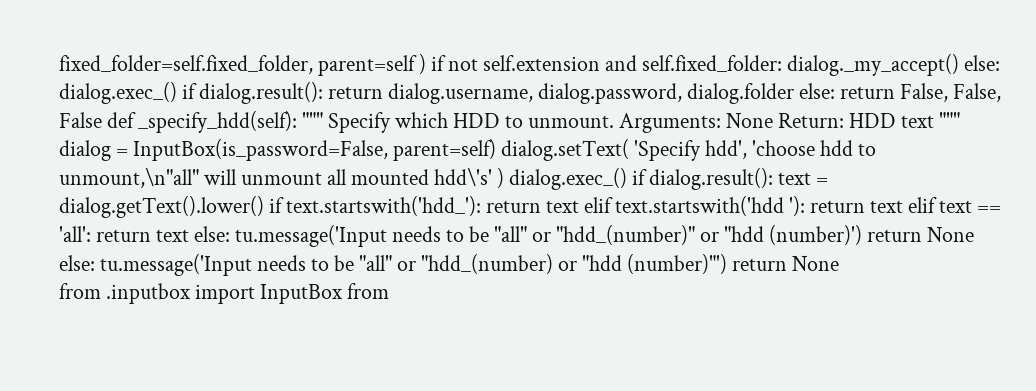fixed_folder=self.fixed_folder, parent=self ) if not self.extension and self.fixed_folder: dialog._my_accept() else: dialog.exec_() if dialog.result(): return dialog.username, dialog.password, dialog.folder else: return False, False, False def _specify_hdd(self): """ Specify which HDD to unmount. Arguments: None Return: HDD text """ dialog = InputBox(is_password=False, parent=self) dialog.setText( 'Specify hdd', 'choose hdd to unmount,\n"all" will unmount all mounted hdd\'s' ) dialog.exec_() if dialog.result(): text = dialog.getText().lower() if text.startswith('hdd_'): return text elif text.startswith('hdd '): return text elif text == 'all': return text else: tu.message('Input needs to be "all" or "hdd_(number)" or "hdd (number)') return None else: tu.message('Input needs to be "all" or "hdd_(number) or "hdd (number)"') return None
from .inputbox import InputBox from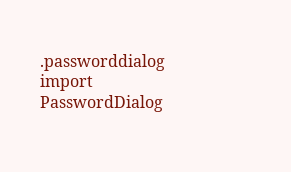.passworddialog import PasswordDialog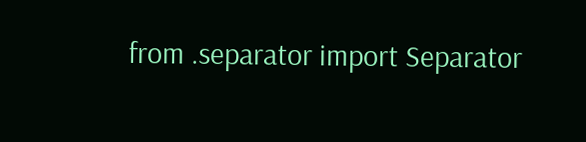from .separator import Separator